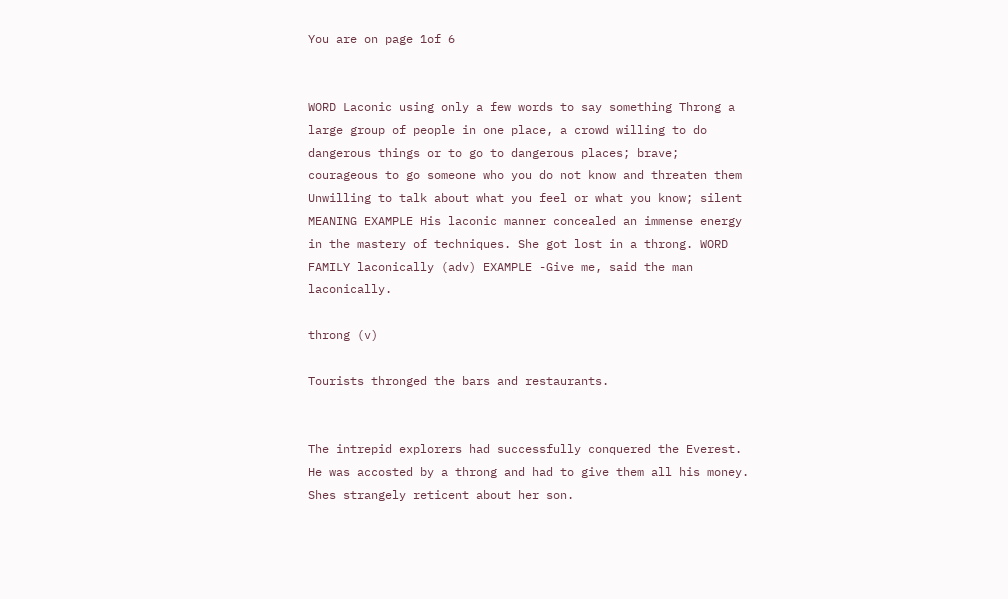You are on page 1of 6


WORD Laconic using only a few words to say something Throng a large group of people in one place, a crowd willing to do dangerous things or to go to dangerous places; brave; courageous to go someone who you do not know and threaten them Unwilling to talk about what you feel or what you know; silent MEANING EXAMPLE His laconic manner concealed an immense energy in the mastery of techniques. She got lost in a throng. WORD FAMILY laconically (adv) EXAMPLE -Give me, said the man laconically.

throng (v)

Tourists thronged the bars and restaurants.


The intrepid explorers had successfully conquered the Everest. He was accosted by a throng and had to give them all his money. Shes strangely reticent about her son.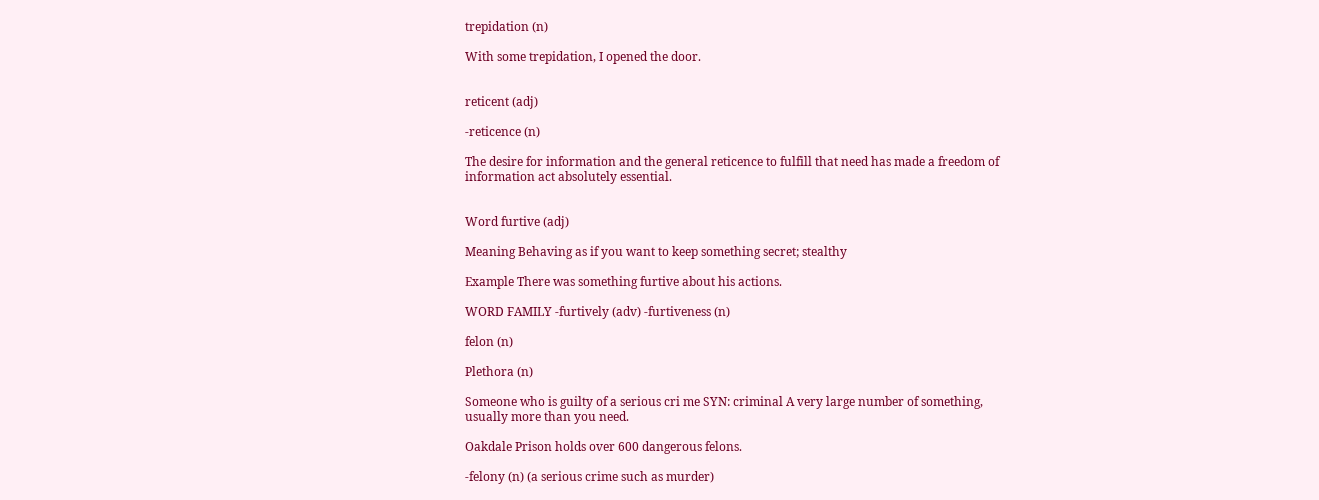trepidation (n)

With some trepidation, I opened the door.


reticent (adj)

-reticence (n)

The desire for information and the general reticence to fulfill that need has made a freedom of information act absolutely essential.


Word furtive (adj)

Meaning Behaving as if you want to keep something secret; stealthy

Example There was something furtive about his actions.

WORD FAMILY -furtively (adv) -furtiveness (n)

felon (n)

Plethora (n)

Someone who is guilty of a serious cri me SYN: criminal A very large number of something, usually more than you need.

Oakdale Prison holds over 600 dangerous felons.

-felony (n) (a serious crime such as murder)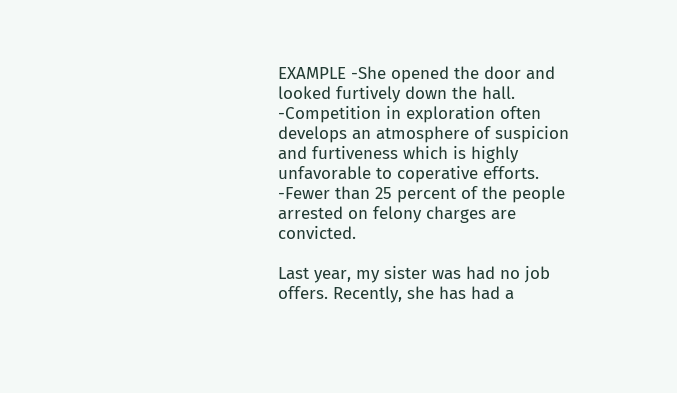EXAMPLE -She opened the door and looked furtively down the hall. -Competition in exploration often develops an atmosphere of suspicion and furtiveness which is highly unfavorable to coperative efforts. -Fewer than 25 percent of the people arrested on felony charges are convicted.

Last year, my sister was had no job offers. Recently, she has had a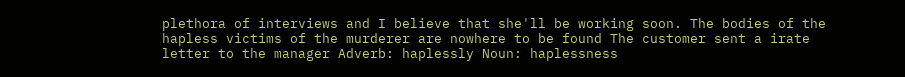plethora of interviews and I believe that she'll be working soon. The bodies of the hapless victims of the murderer are nowhere to be found The customer sent a irate letter to the manager Adverb: haplessly Noun: haplessness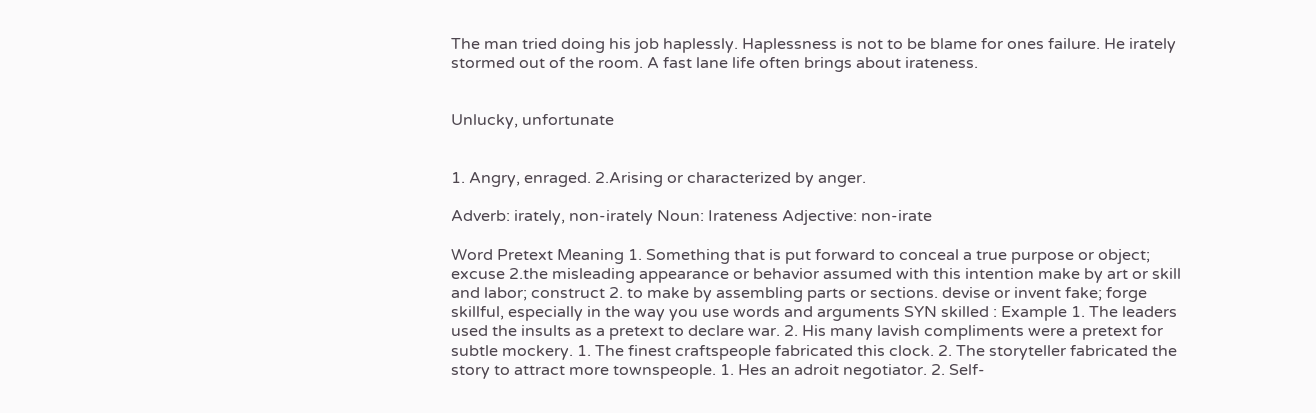The man tried doing his job haplessly. Haplessness is not to be blame for ones failure. He irately stormed out of the room. A fast lane life often brings about irateness.


Unlucky, unfortunate


1. Angry, enraged. 2.Arising or characterized by anger.

Adverb: irately, non-irately Noun: Irateness Adjective: non-irate

Word Pretext Meaning 1. Something that is put forward to conceal a true purpose or object; excuse 2.the misleading appearance or behavior assumed with this intention make by art or skill and labor; construct 2. to make by assembling parts or sections. devise or invent fake; forge skillful, especially in the way you use words and arguments SYN skilled : Example 1. The leaders used the insults as a pretext to declare war. 2. His many lavish compliments were a pretext for subtle mockery. 1. The finest craftspeople fabricated this clock. 2. The storyteller fabricated the story to attract more townspeople. 1. Hes an adroit negotiator. 2. Self-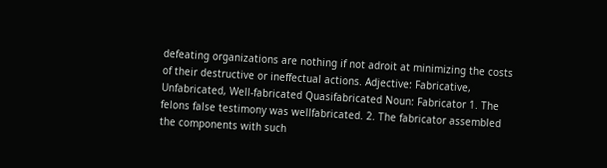defeating organizations are nothing if not adroit at minimizing the costs of their destructive or ineffectual actions. Adjective: Fabricative, Unfabricated, Well-fabricated Quasifabricated Noun: Fabricator 1. The felons false testimony was wellfabricated. 2. The fabricator assembled the components with such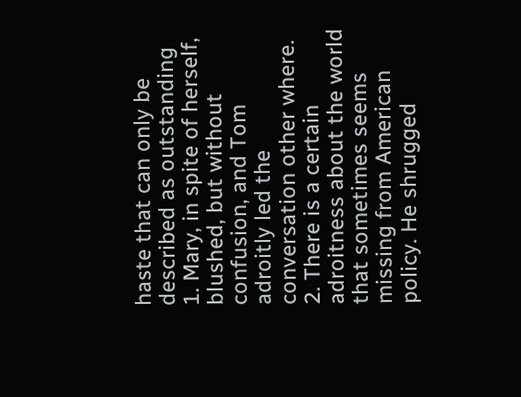haste that can only be described as outstanding 1. Mary, in spite of herself, blushed, but without confusion, and Tom adroitly led the conversation other where. 2. There is a certain adroitness about the world that sometimes seems missing from American policy. He shrugged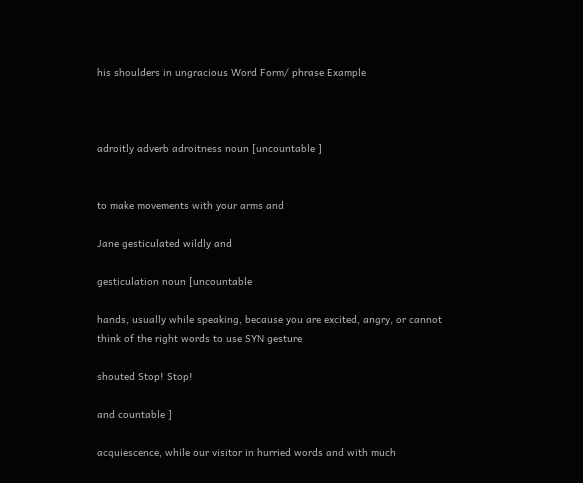his shoulders in ungracious Word Form/ phrase Example



adroitly adverb adroitness noun [uncountable ]


to make movements with your arms and

Jane gesticulated wildly and

gesticulation noun [uncountable

hands, usually while speaking, because you are excited, angry, or cannot think of the right words to use SYN gesture

shouted Stop! Stop!

and countable ]

acquiescence, while our visitor in hurried words and with much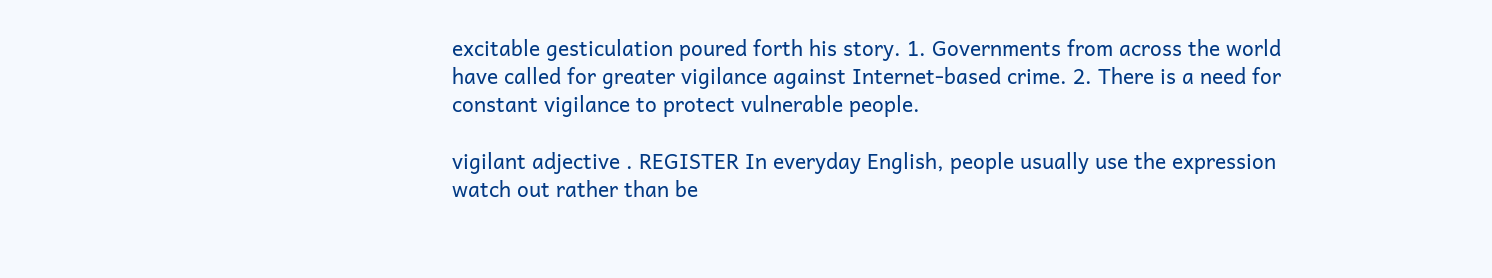excitable gesticulation poured forth his story. 1. Governments from across the world have called for greater vigilance against Internet-based crime. 2. There is a need for constant vigilance to protect vulnerable people.

vigilant adjective . REGISTER In everyday English, people usually use the expression watch out rather than be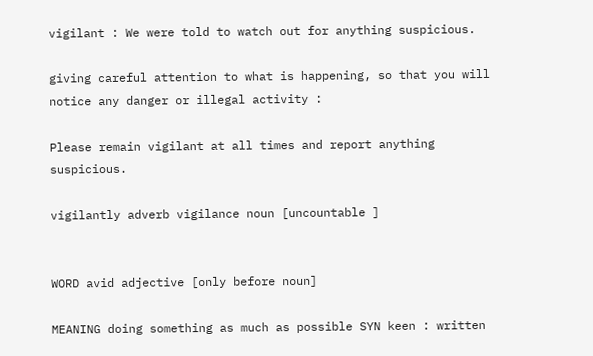vigilant : We were told to watch out for anything suspicious.

giving careful attention to what is happening, so that you will notice any danger or illegal activity :

Please remain vigilant at all times and report anything suspicious.

vigilantly adverb vigilance noun [uncountable ]


WORD avid adjective [only before noun]

MEANING doing something as much as possible SYN keen : written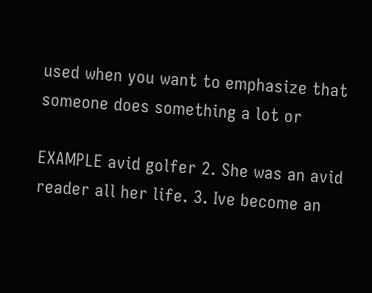used when you want to emphasize that someone does something a lot or

EXAMPLE avid golfer 2. She was an avid reader all her life. 3. Ive become an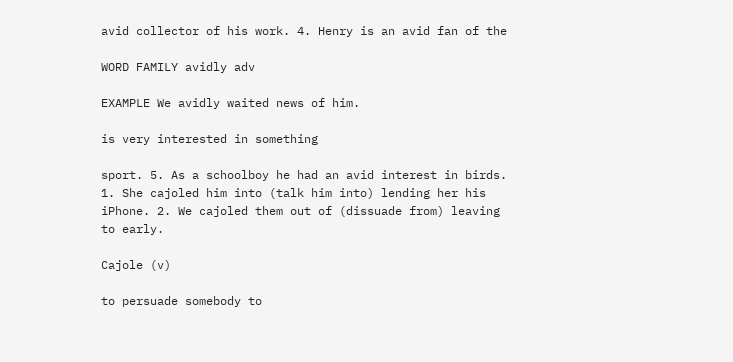avid collector of his work. 4. Henry is an avid fan of the

WORD FAMILY avidly adv

EXAMPLE We avidly waited news of him.

is very interested in something

sport. 5. As a schoolboy he had an avid interest in birds. 1. She cajoled him into (talk him into) lending her his iPhone. 2. We cajoled them out of (dissuade from) leaving to early.

Cajole (v)

to persuade somebody to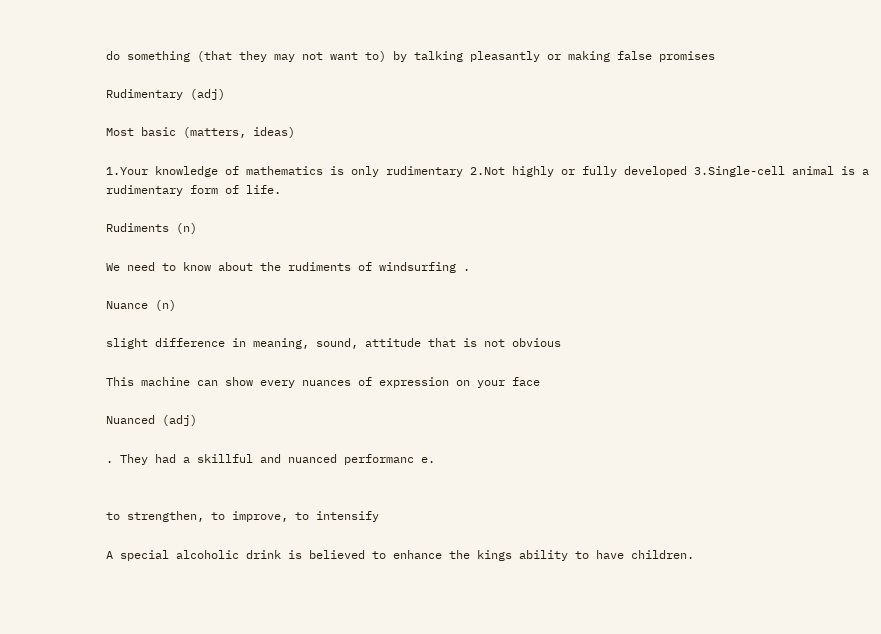do something (that they may not want to) by talking pleasantly or making false promises

Rudimentary (adj)

Most basic (matters, ideas)

1.Your knowledge of mathematics is only rudimentary 2.Not highly or fully developed 3.Single-cell animal is a rudimentary form of life.

Rudiments (n)

We need to know about the rudiments of windsurfing .

Nuance (n)

slight difference in meaning, sound, attitude that is not obvious

This machine can show every nuances of expression on your face

Nuanced (adj)

. They had a skillful and nuanced performanc e.


to strengthen, to improve, to intensify

A special alcoholic drink is believed to enhance the kings ability to have children.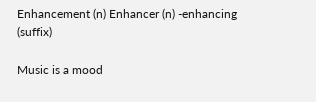Enhancement (n) Enhancer (n) -enhancing (suffix)

Music is a mood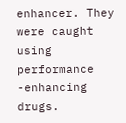enhancer. They were caught using performance -enhancing drugs.